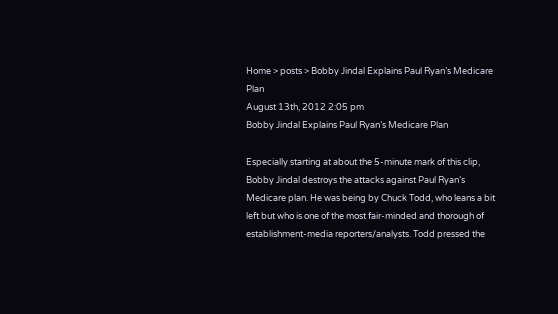Home > posts > Bobby Jindal Explains Paul Ryan’s Medicare Plan
August 13th, 2012 2:05 pm
Bobby Jindal Explains Paul Ryan’s Medicare Plan

Especially starting at about the 5-minute mark of this clip, Bobby Jindal destroys the attacks against Paul Ryan’s Medicare plan. He was being by Chuck Todd, who leans a bit left but who is one of the most fair-minded and thorough of establishment-media reporters/analysts. Todd pressed the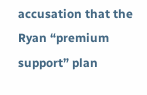accusation that the Ryan “premium support” plan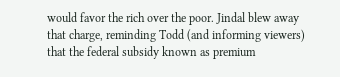would favor the rich over the poor. Jindal blew away that charge, reminding Todd (and informing viewers) that the federal subsidy known as premium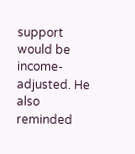support would be income-adjusted. He also reminded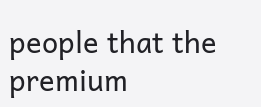people that the premium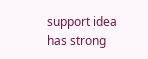support idea has strong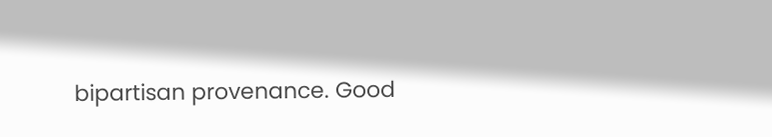bipartisan provenance. Good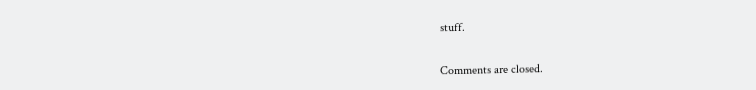stuff.

Comments are closed.